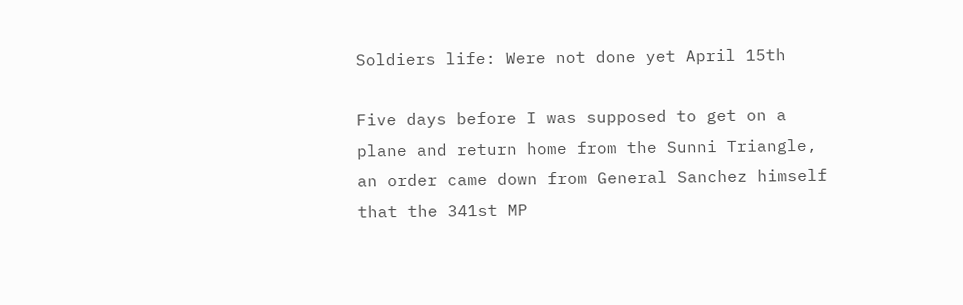Soldiers life: Were not done yet April 15th

Five days before I was supposed to get on a plane and return home from the Sunni Triangle, an order came down from General Sanchez himself that the 341st MP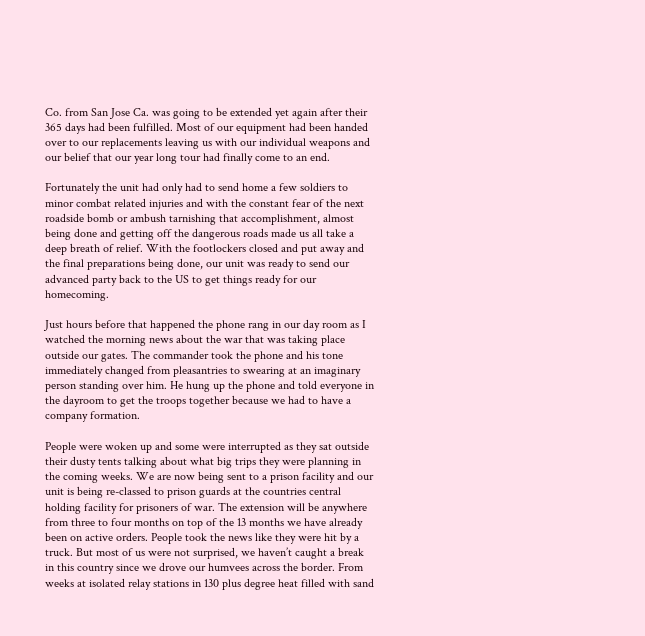Co. from San Jose Ca. was going to be extended yet again after their 365 days had been fulfilled. Most of our equipment had been handed over to our replacements leaving us with our individual weapons and our belief that our year long tour had finally come to an end.

Fortunately the unit had only had to send home a few soldiers to minor combat related injuries and with the constant fear of the next roadside bomb or ambush tarnishing that accomplishment, almost being done and getting off the dangerous roads made us all take a deep breath of relief. With the footlockers closed and put away and the final preparations being done, our unit was ready to send our advanced party back to the US to get things ready for our homecoming.

Just hours before that happened the phone rang in our day room as I watched the morning news about the war that was taking place outside our gates. The commander took the phone and his tone immediately changed from pleasantries to swearing at an imaginary person standing over him. He hung up the phone and told everyone in the dayroom to get the troops together because we had to have a company formation.

People were woken up and some were interrupted as they sat outside their dusty tents talking about what big trips they were planning in the coming weeks. We are now being sent to a prison facility and our unit is being re-classed to prison guards at the countries central holding facility for prisoners of war. The extension will be anywhere from three to four months on top of the 13 months we have already been on active orders. People took the news like they were hit by a truck. But most of us were not surprised, we haven’t caught a break in this country since we drove our humvees across the border. From weeks at isolated relay stations in 130 plus degree heat filled with sand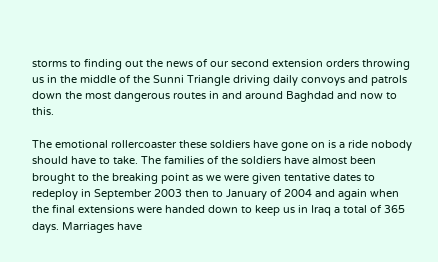storms to finding out the news of our second extension orders throwing us in the middle of the Sunni Triangle driving daily convoys and patrols down the most dangerous routes in and around Baghdad and now to this.

The emotional rollercoaster these soldiers have gone on is a ride nobody should have to take. The families of the soldiers have almost been brought to the breaking point as we were given tentative dates to redeploy in September 2003 then to January of 2004 and again when the final extensions were handed down to keep us in Iraq a total of 365 days. Marriages have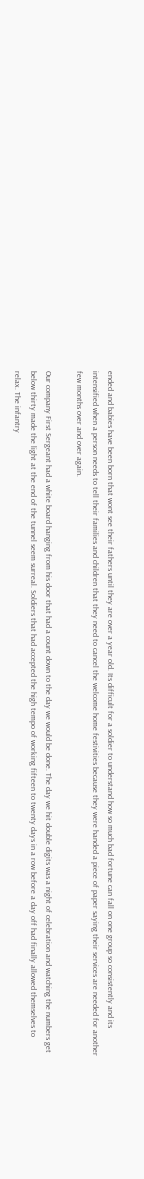ended and babies have been born that wont see their fathers until they are over a year old. Its difficult for a soldier to understand how so much bad fortune can fall on one group so consistently and its intensified when a person needs to tell their families and children that they need to cancel the welcome home festivities because they were handed a piece of paper saying their services are needed for another few months over and over again.

Our company First Sergeant had a white board hanging from his door that had a count down to the day we would be done. The day we hit double digits was a night of celebration and watching the numbers get below thirty made the light at the end of the tunnel seem surreal. Soldiers that had accepted the high tempo of working fifteen to twenty days in a row before a day off had finally allowed themselves to relax. The infantry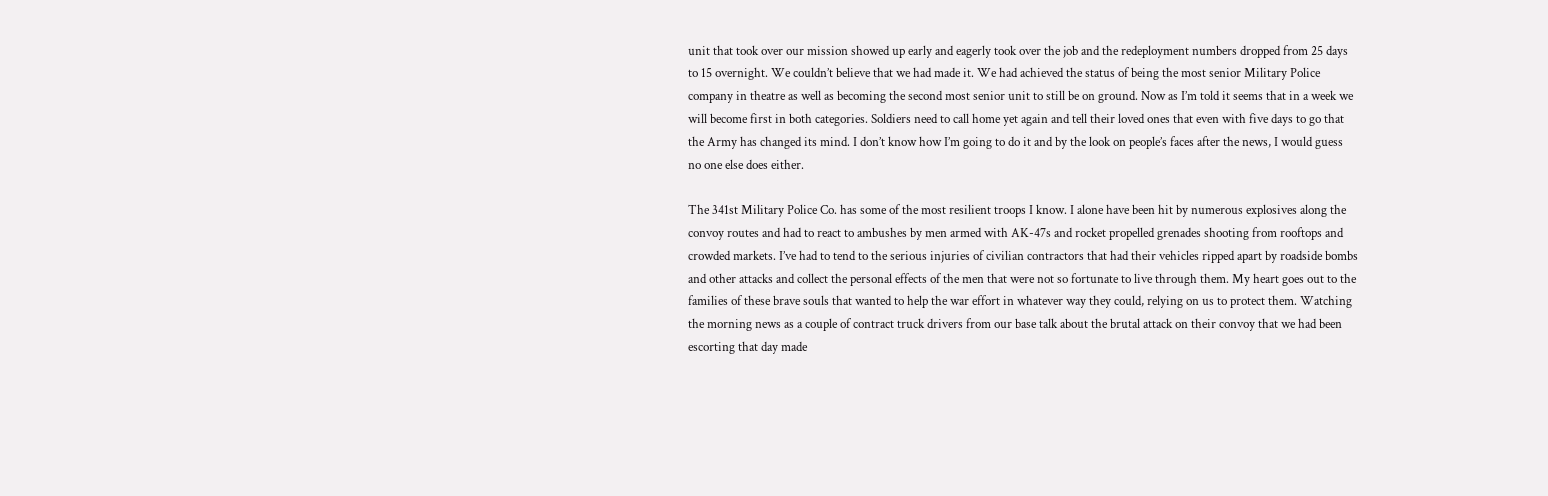unit that took over our mission showed up early and eagerly took over the job and the redeployment numbers dropped from 25 days to 15 overnight. We couldn’t believe that we had made it. We had achieved the status of being the most senior Military Police company in theatre as well as becoming the second most senior unit to still be on ground. Now as I’m told it seems that in a week we will become first in both categories. Soldiers need to call home yet again and tell their loved ones that even with five days to go that the Army has changed its mind. I don’t know how I’m going to do it and by the look on people’s faces after the news, I would guess no one else does either.

The 341st Military Police Co. has some of the most resilient troops I know. I alone have been hit by numerous explosives along the convoy routes and had to react to ambushes by men armed with AK-47s and rocket propelled grenades shooting from rooftops and crowded markets. I’ve had to tend to the serious injuries of civilian contractors that had their vehicles ripped apart by roadside bombs and other attacks and collect the personal effects of the men that were not so fortunate to live through them. My heart goes out to the families of these brave souls that wanted to help the war effort in whatever way they could, relying on us to protect them. Watching the morning news as a couple of contract truck drivers from our base talk about the brutal attack on their convoy that we had been escorting that day made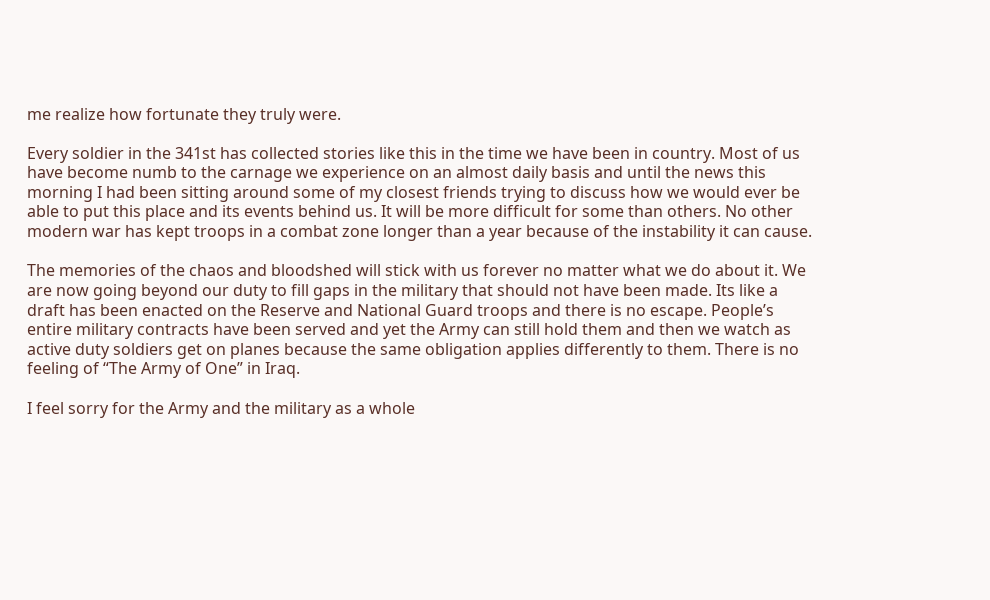me realize how fortunate they truly were.

Every soldier in the 341st has collected stories like this in the time we have been in country. Most of us have become numb to the carnage we experience on an almost daily basis and until the news this morning I had been sitting around some of my closest friends trying to discuss how we would ever be able to put this place and its events behind us. It will be more difficult for some than others. No other modern war has kept troops in a combat zone longer than a year because of the instability it can cause.

The memories of the chaos and bloodshed will stick with us forever no matter what we do about it. We are now going beyond our duty to fill gaps in the military that should not have been made. Its like a draft has been enacted on the Reserve and National Guard troops and there is no escape. People’s entire military contracts have been served and yet the Army can still hold them and then we watch as active duty soldiers get on planes because the same obligation applies differently to them. There is no feeling of “The Army of One” in Iraq.

I feel sorry for the Army and the military as a whole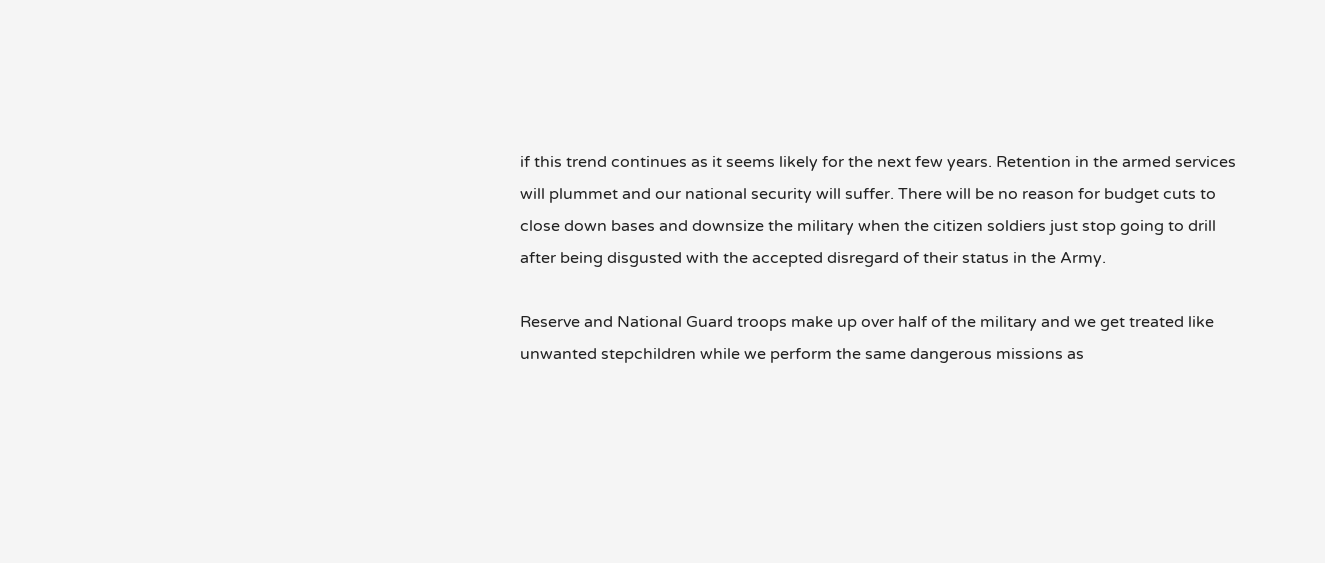if this trend continues as it seems likely for the next few years. Retention in the armed services will plummet and our national security will suffer. There will be no reason for budget cuts to close down bases and downsize the military when the citizen soldiers just stop going to drill after being disgusted with the accepted disregard of their status in the Army.

Reserve and National Guard troops make up over half of the military and we get treated like unwanted stepchildren while we perform the same dangerous missions as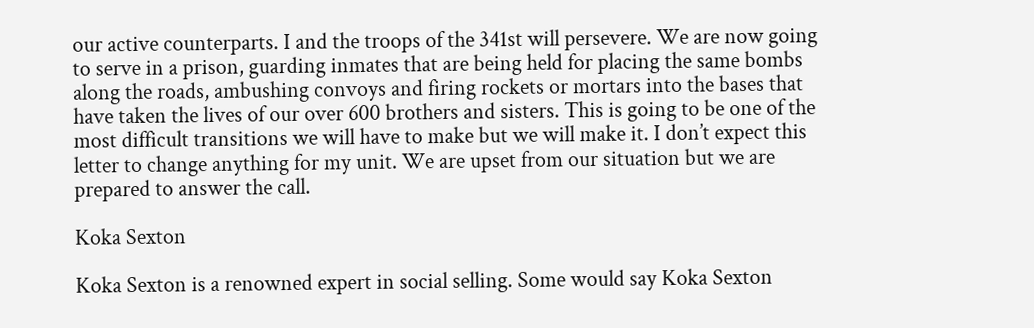our active counterparts. I and the troops of the 341st will persevere. We are now going to serve in a prison, guarding inmates that are being held for placing the same bombs along the roads, ambushing convoys and firing rockets or mortars into the bases that have taken the lives of our over 600 brothers and sisters. This is going to be one of the most difficult transitions we will have to make but we will make it. I don’t expect this letter to change anything for my unit. We are upset from our situation but we are prepared to answer the call.

Koka Sexton

Koka Sexton is a renowned expert in social selling. Some would say Koka Sexton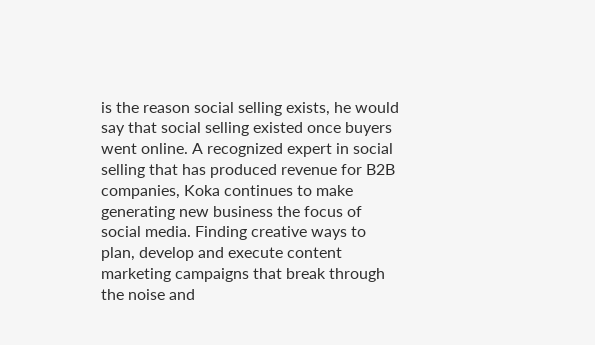is the reason social selling exists, he would say that social selling existed once buyers went online. A recognized expert in social selling that has produced revenue for B2B companies, Koka continues to make generating new business the focus of social media. Finding creative ways to plan, develop and execute content marketing campaigns that break through the noise and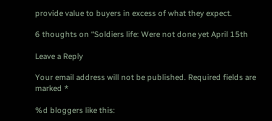provide value to buyers in excess of what they expect.

6 thoughts on “Soldiers life: Were not done yet April 15th

Leave a Reply

Your email address will not be published. Required fields are marked *

%d bloggers like this: